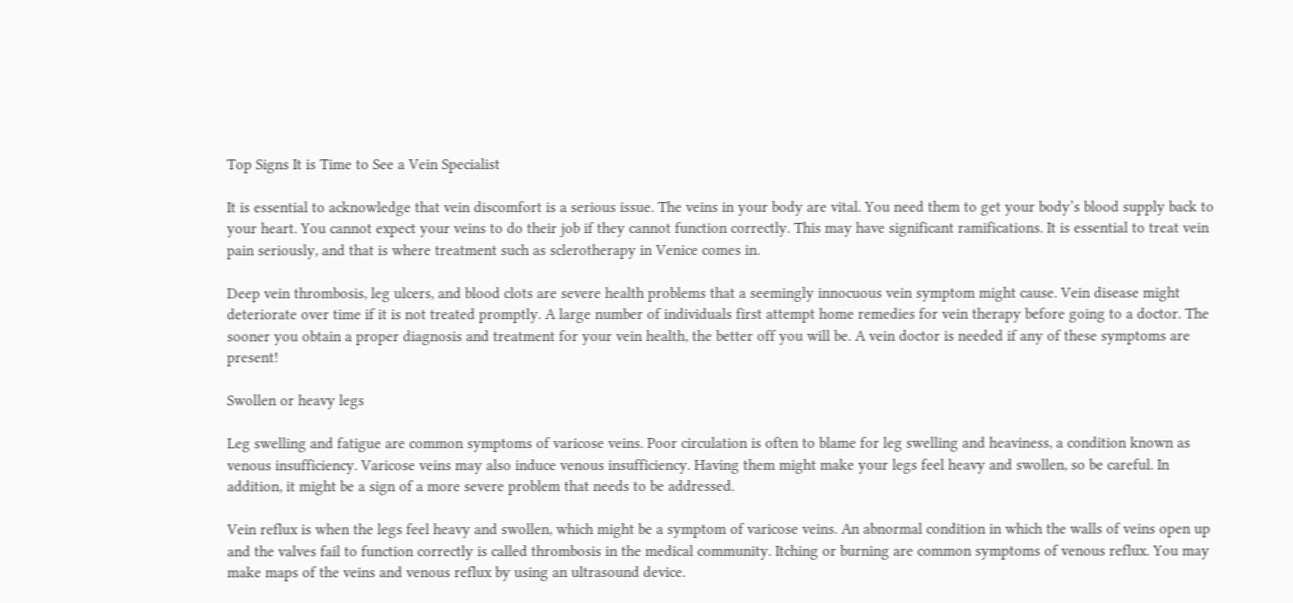Top Signs It is Time to See a Vein Specialist

It is essential to acknowledge that vein discomfort is a serious issue. The veins in your body are vital. You need them to get your body’s blood supply back to your heart. You cannot expect your veins to do their job if they cannot function correctly. This may have significant ramifications. It is essential to treat vein pain seriously, and that is where treatment such as sclerotherapy in Venice comes in.

Deep vein thrombosis, leg ulcers, and blood clots are severe health problems that a seemingly innocuous vein symptom might cause. Vein disease might deteriorate over time if it is not treated promptly. A large number of individuals first attempt home remedies for vein therapy before going to a doctor. The sooner you obtain a proper diagnosis and treatment for your vein health, the better off you will be. A vein doctor is needed if any of these symptoms are present!

Swollen or heavy legs

Leg swelling and fatigue are common symptoms of varicose veins. Poor circulation is often to blame for leg swelling and heaviness, a condition known as venous insufficiency. Varicose veins may also induce venous insufficiency. Having them might make your legs feel heavy and swollen, so be careful. In addition, it might be a sign of a more severe problem that needs to be addressed.

Vein reflux is when the legs feel heavy and swollen, which might be a symptom of varicose veins. An abnormal condition in which the walls of veins open up and the valves fail to function correctly is called thrombosis in the medical community. Itching or burning are common symptoms of venous reflux. You may make maps of the veins and venous reflux by using an ultrasound device.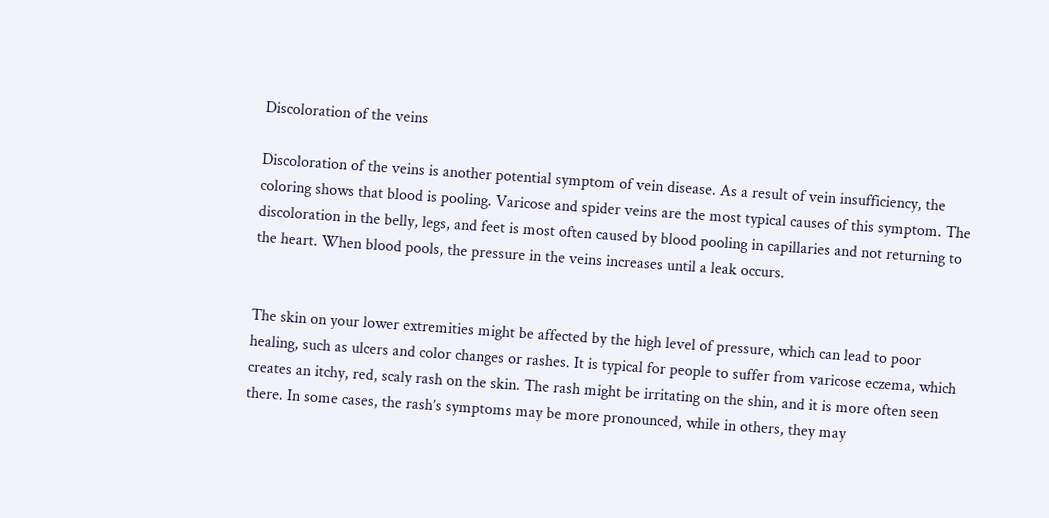Discoloration of the veins

Discoloration of the veins is another potential symptom of vein disease. As a result of vein insufficiency, the coloring shows that blood is pooling. Varicose and spider veins are the most typical causes of this symptom. The discoloration in the belly, legs, and feet is most often caused by blood pooling in capillaries and not returning to the heart. When blood pools, the pressure in the veins increases until a leak occurs.


The skin on your lower extremities might be affected by the high level of pressure, which can lead to poor healing, such as ulcers and color changes or rashes. It is typical for people to suffer from varicose eczema, which creates an itchy, red, scaly rash on the skin. The rash might be irritating on the shin, and it is more often seen there. In some cases, the rash’s symptoms may be more pronounced, while in others, they may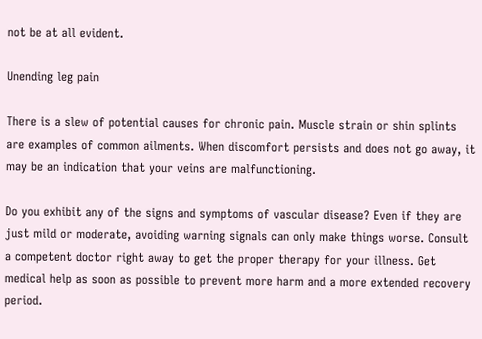not be at all evident.

Unending leg pain

There is a slew of potential causes for chronic pain. Muscle strain or shin splints are examples of common ailments. When discomfort persists and does not go away, it may be an indication that your veins are malfunctioning.

Do you exhibit any of the signs and symptoms of vascular disease? Even if they are just mild or moderate, avoiding warning signals can only make things worse. Consult a competent doctor right away to get the proper therapy for your illness. Get medical help as soon as possible to prevent more harm and a more extended recovery period.